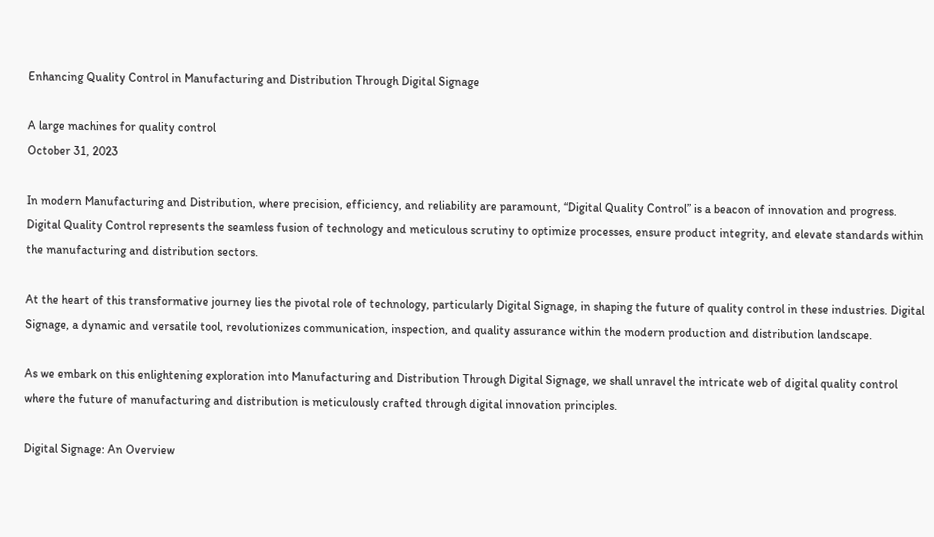Enhancing Quality Control in Manufacturing and Distribution Through Digital Signage

A large machines for quality control
October 31, 2023

In modern Manufacturing and Distribution, where precision, efficiency, and reliability are paramount, “Digital Quality Control” is a beacon of innovation and progress. Digital Quality Control represents the seamless fusion of technology and meticulous scrutiny to optimize processes, ensure product integrity, and elevate standards within the manufacturing and distribution sectors.

At the heart of this transformative journey lies the pivotal role of technology, particularly Digital Signage, in shaping the future of quality control in these industries. Digital Signage, a dynamic and versatile tool, revolutionizes communication, inspection, and quality assurance within the modern production and distribution landscape.

As we embark on this enlightening exploration into Manufacturing and Distribution Through Digital Signage, we shall unravel the intricate web of digital quality control where the future of manufacturing and distribution is meticulously crafted through digital innovation principles.

Digital Signage: An Overview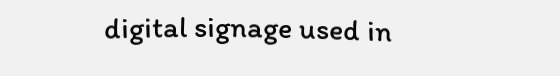digital signage used in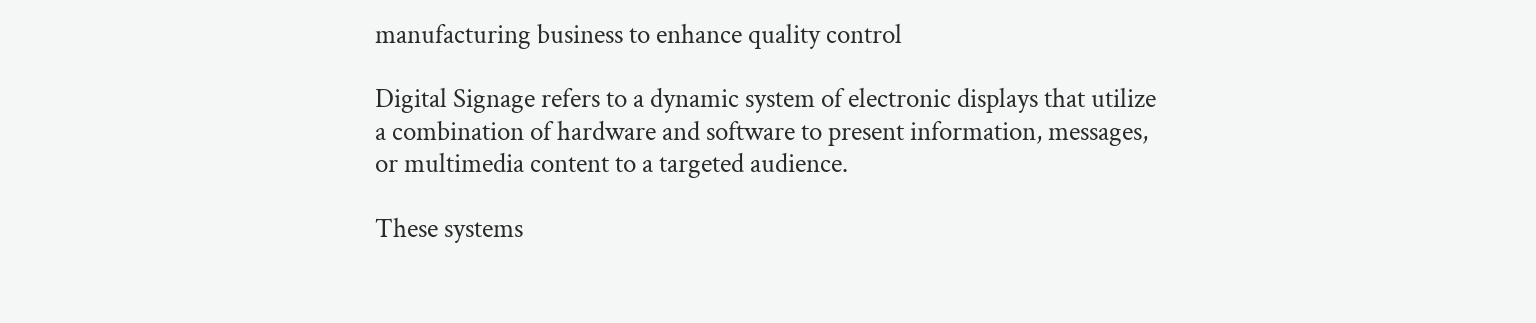manufacturing business to enhance quality control

Digital Signage refers to a dynamic system of electronic displays that utilize a combination of hardware and software to present information, messages, or multimedia content to a targeted audience.

These systems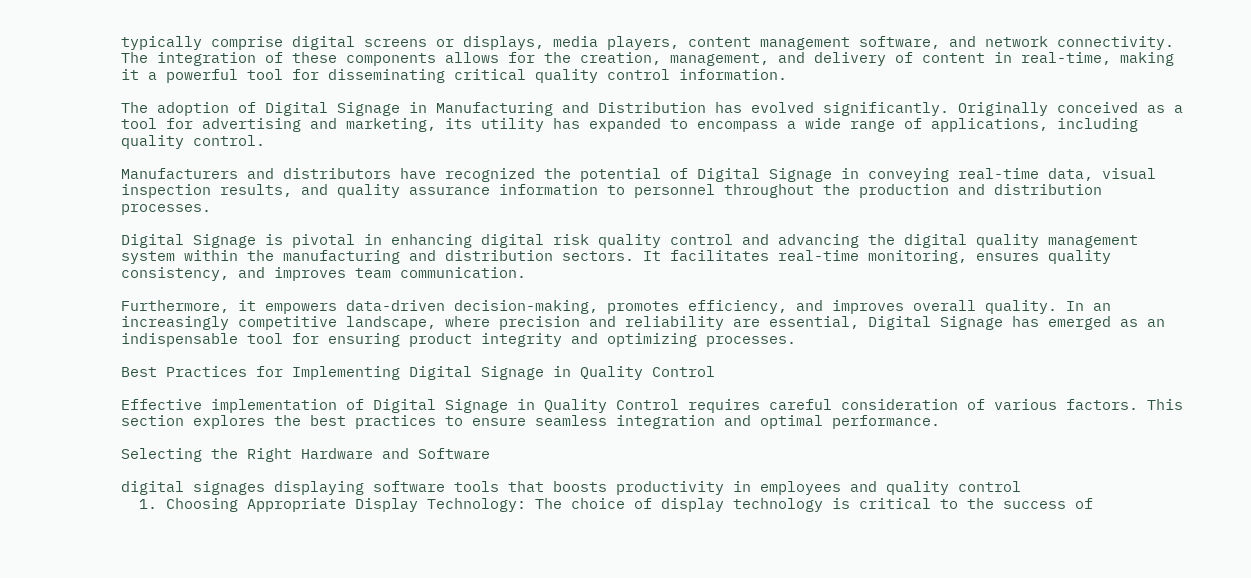typically comprise digital screens or displays, media players, content management software, and network connectivity. The integration of these components allows for the creation, management, and delivery of content in real-time, making it a powerful tool for disseminating critical quality control information.

The adoption of Digital Signage in Manufacturing and Distribution has evolved significantly. Originally conceived as a tool for advertising and marketing, its utility has expanded to encompass a wide range of applications, including quality control.

Manufacturers and distributors have recognized the potential of Digital Signage in conveying real-time data, visual inspection results, and quality assurance information to personnel throughout the production and distribution processes.

Digital Signage is pivotal in enhancing digital risk quality control and advancing the digital quality management system within the manufacturing and distribution sectors. It facilitates real-time monitoring, ensures quality consistency, and improves team communication.

Furthermore, it empowers data-driven decision-making, promotes efficiency, and improves overall quality. In an increasingly competitive landscape, where precision and reliability are essential, Digital Signage has emerged as an indispensable tool for ensuring product integrity and optimizing processes.

Best Practices for Implementing Digital Signage in Quality Control

Effective implementation of Digital Signage in Quality Control requires careful consideration of various factors. This section explores the best practices to ensure seamless integration and optimal performance.

Selecting the Right Hardware and Software

digital signages displaying software tools that boosts productivity in employees and quality control
  1. Choosing Appropriate Display Technology: The choice of display technology is critical to the success of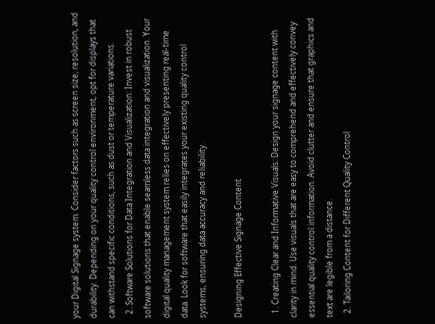your Digital Signage system. Consider factors such as screen size, resolution, and durability. Depending on your quality control environment, opt for displays that can withstand specific conditions, such as dust or temperature variations.
  2. Software Solutions for Data Integration and Visualization: Invest in robust software solutions that enable seamless data integration and visualization. Your digital quality management system relies on effectively presenting real-time data. Look for software that easily integrates your existing quality control systems, ensuring data accuracy and reliability.

Designing Effective Signage Content

  1. Creating Clear and Informative Visuals: Design your signage content with clarity in mind. Use visuals that are easy to comprehend and effectively convey essential quality control information. Avoid clutter and ensure that graphics and text are legible from a distance.
  2. Tailoring Content for Different Quality Control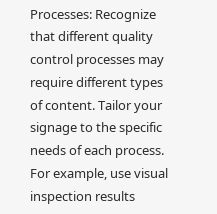Processes: Recognize that different quality control processes may require different types of content. Tailor your signage to the specific needs of each process. For example, use visual inspection results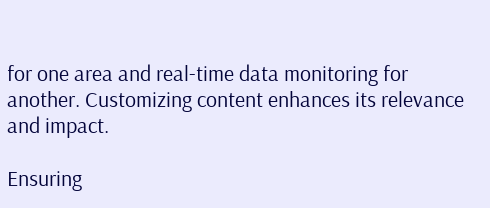for one area and real-time data monitoring for another. Customizing content enhances its relevance and impact.

Ensuring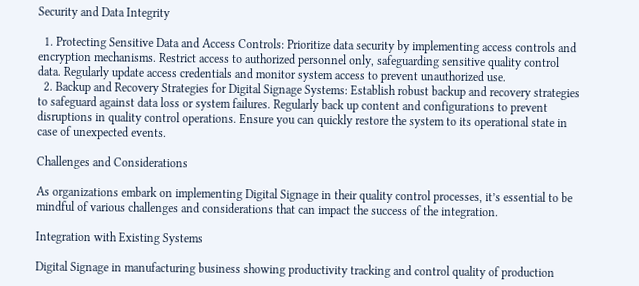Security and Data Integrity

  1. Protecting Sensitive Data and Access Controls: Prioritize data security by implementing access controls and encryption mechanisms. Restrict access to authorized personnel only, safeguarding sensitive quality control data. Regularly update access credentials and monitor system access to prevent unauthorized use.
  2. Backup and Recovery Strategies for Digital Signage Systems: Establish robust backup and recovery strategies to safeguard against data loss or system failures. Regularly back up content and configurations to prevent disruptions in quality control operations. Ensure you can quickly restore the system to its operational state in case of unexpected events.

Challenges and Considerations

As organizations embark on implementing Digital Signage in their quality control processes, it’s essential to be mindful of various challenges and considerations that can impact the success of the integration.

Integration with Existing Systems

Digital Signage in manufacturing business showing productivity tracking and control quality of production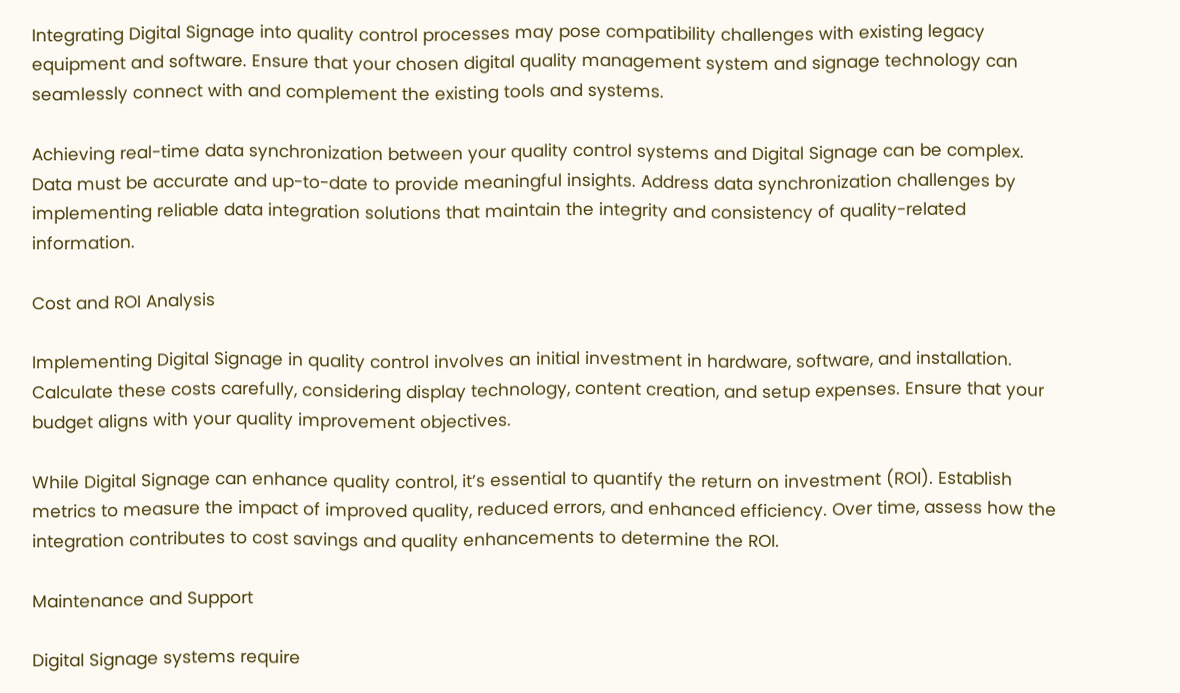Integrating Digital Signage into quality control processes may pose compatibility challenges with existing legacy equipment and software. Ensure that your chosen digital quality management system and signage technology can seamlessly connect with and complement the existing tools and systems.

Achieving real-time data synchronization between your quality control systems and Digital Signage can be complex. Data must be accurate and up-to-date to provide meaningful insights. Address data synchronization challenges by implementing reliable data integration solutions that maintain the integrity and consistency of quality-related information.

Cost and ROI Analysis

Implementing Digital Signage in quality control involves an initial investment in hardware, software, and installation. Calculate these costs carefully, considering display technology, content creation, and setup expenses. Ensure that your budget aligns with your quality improvement objectives.

While Digital Signage can enhance quality control, it’s essential to quantify the return on investment (ROI). Establish metrics to measure the impact of improved quality, reduced errors, and enhanced efficiency. Over time, assess how the integration contributes to cost savings and quality enhancements to determine the ROI.

Maintenance and Support

Digital Signage systems require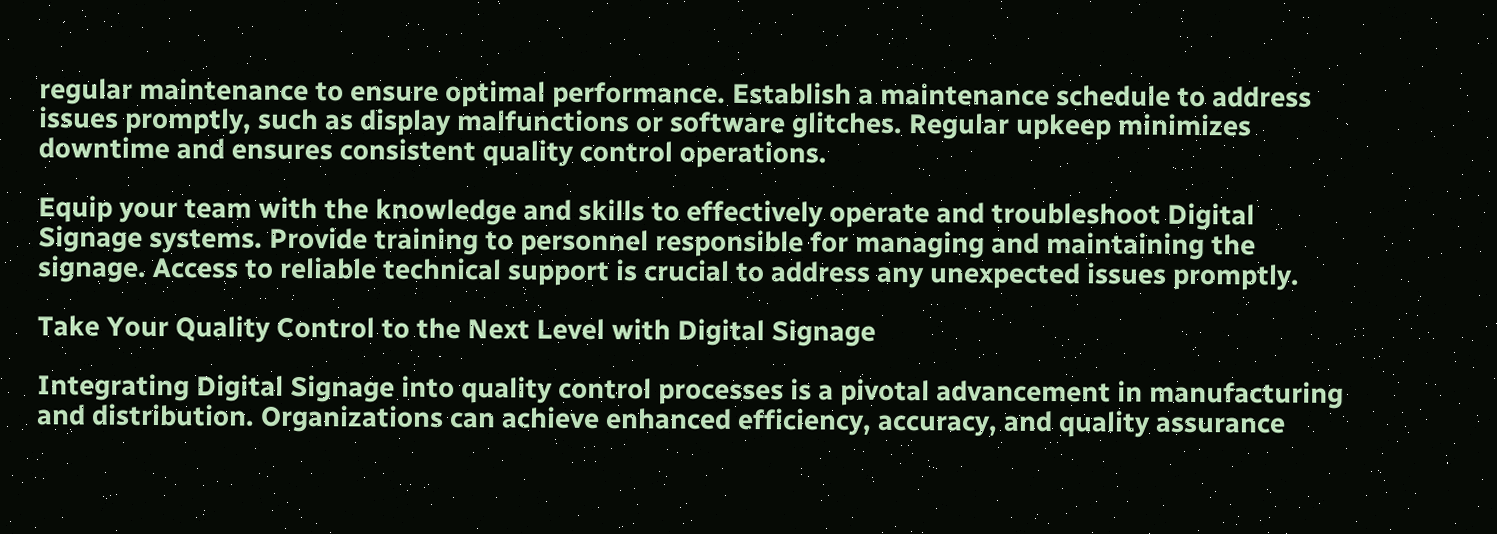regular maintenance to ensure optimal performance. Establish a maintenance schedule to address issues promptly, such as display malfunctions or software glitches. Regular upkeep minimizes downtime and ensures consistent quality control operations.

Equip your team with the knowledge and skills to effectively operate and troubleshoot Digital Signage systems. Provide training to personnel responsible for managing and maintaining the signage. Access to reliable technical support is crucial to address any unexpected issues promptly.

Take Your Quality Control to the Next Level with Digital Signage

Integrating Digital Signage into quality control processes is a pivotal advancement in manufacturing and distribution. Organizations can achieve enhanced efficiency, accuracy, and quality assurance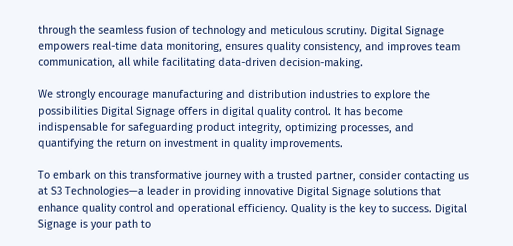through the seamless fusion of technology and meticulous scrutiny. Digital Signage empowers real-time data monitoring, ensures quality consistency, and improves team communication, all while facilitating data-driven decision-making.

We strongly encourage manufacturing and distribution industries to explore the possibilities Digital Signage offers in digital quality control. It has become indispensable for safeguarding product integrity, optimizing processes, and quantifying the return on investment in quality improvements.

To embark on this transformative journey with a trusted partner, consider contacting us at S3 Technologies—a leader in providing innovative Digital Signage solutions that enhance quality control and operational efficiency. Quality is the key to success. Digital Signage is your path to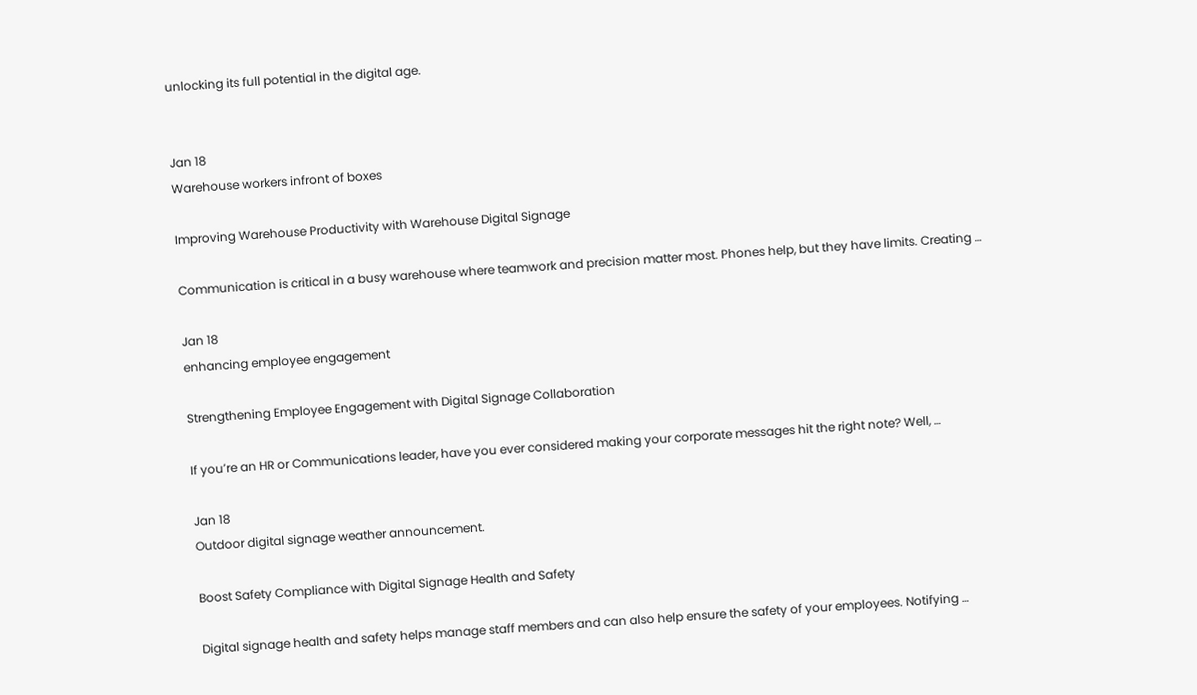unlocking its full potential in the digital age.


Jan 18
Warehouse workers infront of boxes

Improving Warehouse Productivity with Warehouse Digital Signage

Communication is critical in a busy warehouse where teamwork and precision matter most. Phones help, but they have limits. Creating …

Jan 18
enhancing employee engagement

Strengthening Employee Engagement with Digital Signage Collaboration

If you’re an HR or Communications leader, have you ever considered making your corporate messages hit the right note? Well, …

Jan 18
Outdoor digital signage weather announcement.

Boost Safety Compliance with Digital Signage Health and Safety

Digital signage health and safety helps manage staff members and can also help ensure the safety of your employees. Notifying …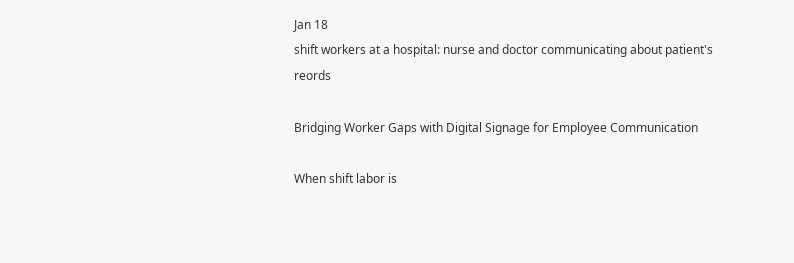Jan 18
shift workers at a hospital: nurse and doctor communicating about patient's reords

Bridging Worker Gaps with Digital Signage for Employee Communication

When shift labor is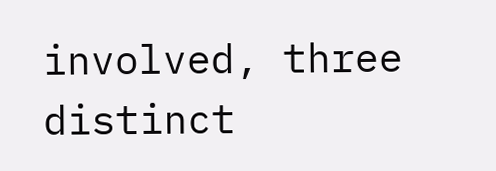involved, three distinct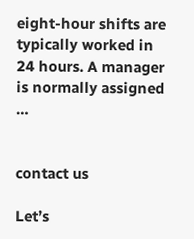eight-hour shifts are typically worked in 24 hours. A manager is normally assigned …


contact us

Let’s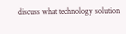discuss what technology solution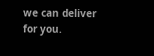we can deliver for you.